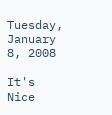Tuesday, January 8, 2008

It's Nice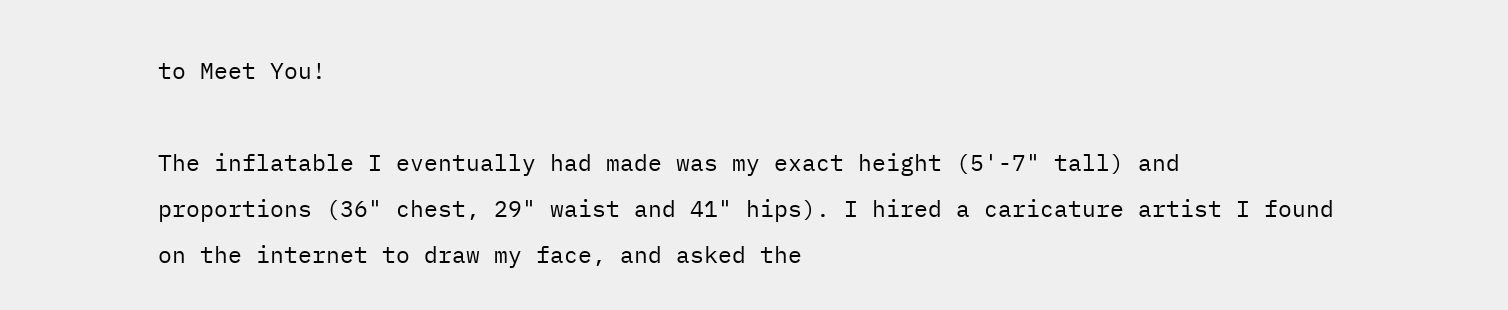to Meet You!

The inflatable I eventually had made was my exact height (5'-7" tall) and proportions (36" chest, 29" waist and 41" hips). I hired a caricature artist I found on the internet to draw my face, and asked the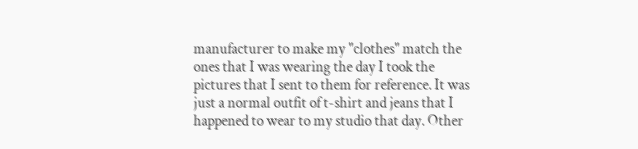manufacturer to make my "clothes" match the ones that I was wearing the day I took the pictures that I sent to them for reference. It was just a normal outfit of t-shirt and jeans that I happened to wear to my studio that day. Other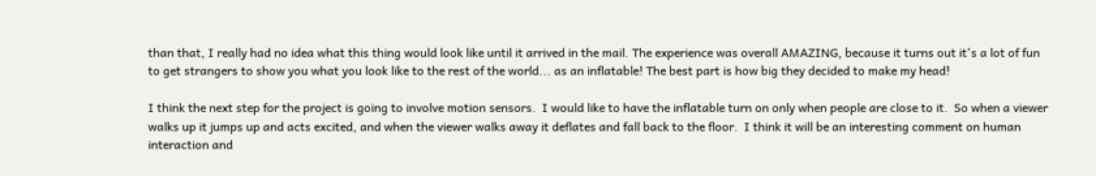than that, I really had no idea what this thing would look like until it arrived in the mail. The experience was overall AMAZING, because it turns out it's a lot of fun to get strangers to show you what you look like to the rest of the world... as an inflatable! The best part is how big they decided to make my head!

I think the next step for the project is going to involve motion sensors.  I would like to have the inflatable turn on only when people are close to it.  So when a viewer walks up it jumps up and acts excited, and when the viewer walks away it deflates and fall back to the floor.  I think it will be an interesting comment on human interaction and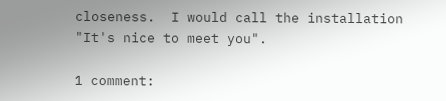closeness.  I would call the installation "It's nice to meet you".

1 comment: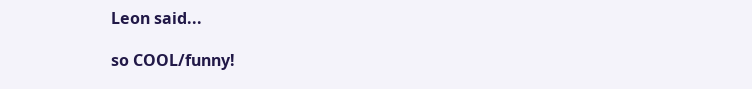Leon said...

so COOL/funny!